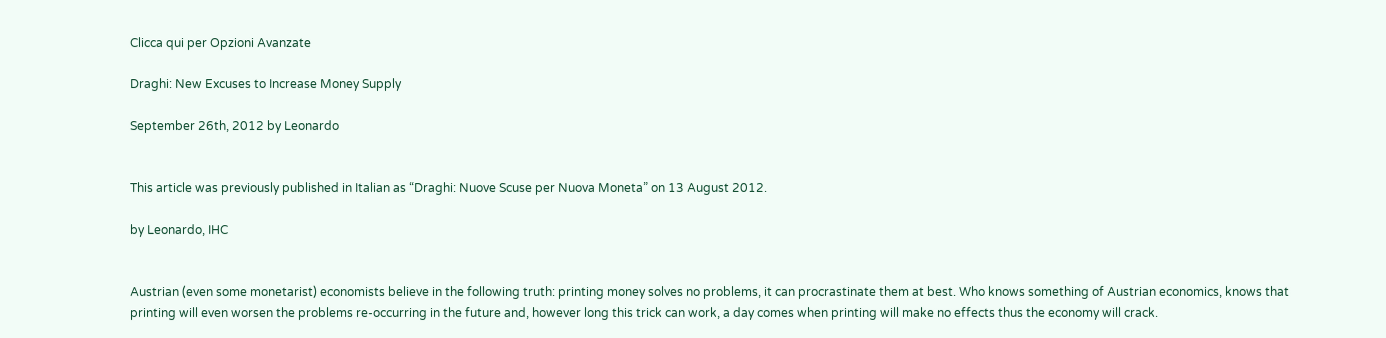Clicca qui per Opzioni Avanzate

Draghi: New Excuses to Increase Money Supply

September 26th, 2012 by Leonardo


This article was previously published in Italian as “Draghi: Nuove Scuse per Nuova Moneta” on 13 August 2012.

by Leonardo, IHC


Austrian (even some monetarist) economists believe in the following truth: printing money solves no problems, it can procrastinate them at best. Who knows something of Austrian economics, knows that printing will even worsen the problems re-occurring in the future and, however long this trick can work, a day comes when printing will make no effects thus the economy will crack.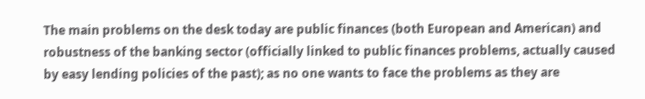The main problems on the desk today are public finances (both European and American) and robustness of the banking sector (officially linked to public finances problems, actually caused by easy lending policies of the past); as no one wants to face the problems as they are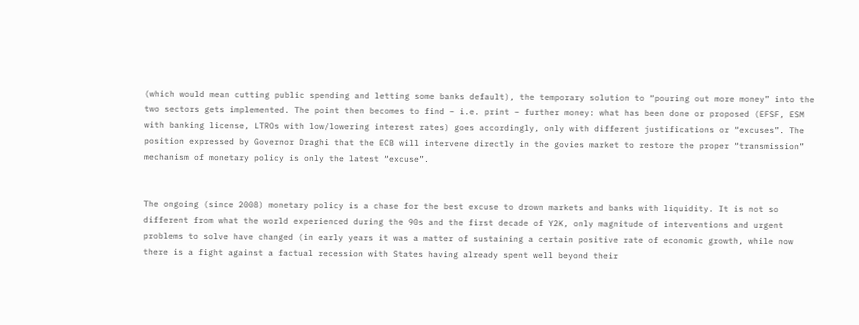(which would mean cutting public spending and letting some banks default), the temporary solution to “pouring out more money” into the two sectors gets implemented. The point then becomes to find – i.e. print – further money: what has been done or proposed (EFSF, ESM with banking license, LTROs with low/lowering interest rates) goes accordingly, only with different justifications or “excuses”. The position expressed by Governor Draghi that the ECB will intervene directly in the govies market to restore the proper “transmission” mechanism of monetary policy is only the latest “excuse”.


The ongoing (since 2008) monetary policy is a chase for the best excuse to drown markets and banks with liquidity. It is not so different from what the world experienced during the 90s and the first decade of Y2K, only magnitude of interventions and urgent problems to solve have changed (in early years it was a matter of sustaining a certain positive rate of economic growth, while now there is a fight against a factual recession with States having already spent well beyond their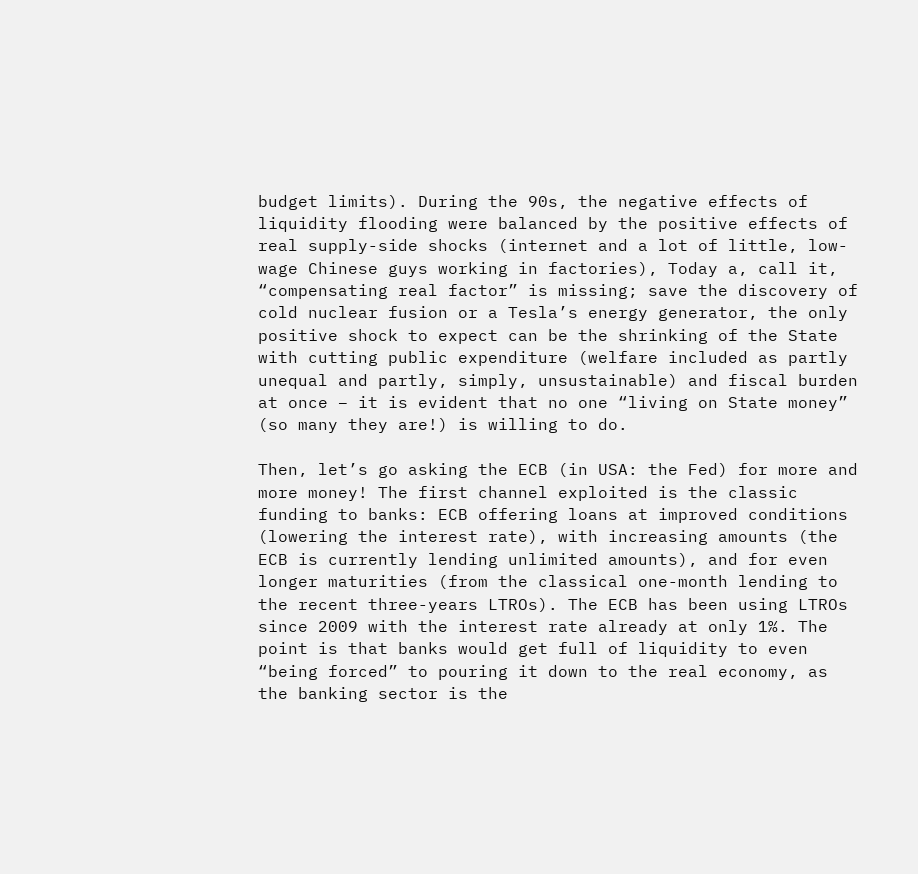budget limits). During the 90s, the negative effects of liquidity flooding were balanced by the positive effects of real supply-side shocks (internet and a lot of little, low-wage Chinese guys working in factories), Today a, call it, “compensating real factor” is missing; save the discovery of cold nuclear fusion or a Tesla’s energy generator, the only positive shock to expect can be the shrinking of the State with cutting public expenditure (welfare included as partly unequal and partly, simply, unsustainable) and fiscal burden at once – it is evident that no one “living on State money” (so many they are!) is willing to do.

Then, let’s go asking the ECB (in USA: the Fed) for more and more money! The first channel exploited is the classic funding to banks: ECB offering loans at improved conditions (lowering the interest rate), with increasing amounts (the ECB is currently lending unlimited amounts), and for even longer maturities (from the classical one-month lending to the recent three-years LTROs). The ECB has been using LTROs since 2009 with the interest rate already at only 1%. The point is that banks would get full of liquidity to even “being forced” to pouring it down to the real economy, as the banking sector is the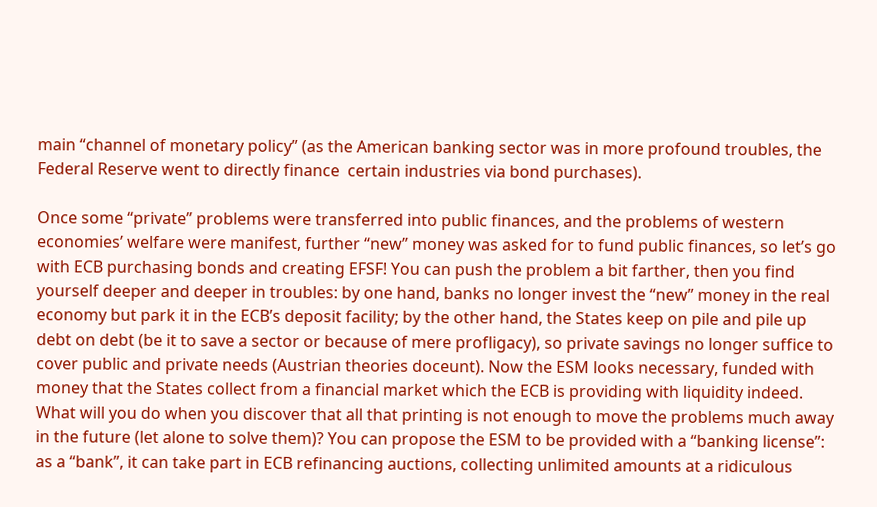main “channel of monetary policy” (as the American banking sector was in more profound troubles, the Federal Reserve went to directly finance  certain industries via bond purchases).

Once some “private” problems were transferred into public finances, and the problems of western economies’ welfare were manifest, further “new” money was asked for to fund public finances, so let’s go with ECB purchasing bonds and creating EFSF! You can push the problem a bit farther, then you find yourself deeper and deeper in troubles: by one hand, banks no longer invest the “new” money in the real economy but park it in the ECB’s deposit facility; by the other hand, the States keep on pile and pile up debt on debt (be it to save a sector or because of mere profligacy), so private savings no longer suffice to cover public and private needs (Austrian theories doceunt). Now the ESM looks necessary, funded with money that the States collect from a financial market which the ECB is providing with liquidity indeed. What will you do when you discover that all that printing is not enough to move the problems much away in the future (let alone to solve them)? You can propose the ESM to be provided with a “banking license”: as a “bank”, it can take part in ECB refinancing auctions, collecting unlimited amounts at a ridiculous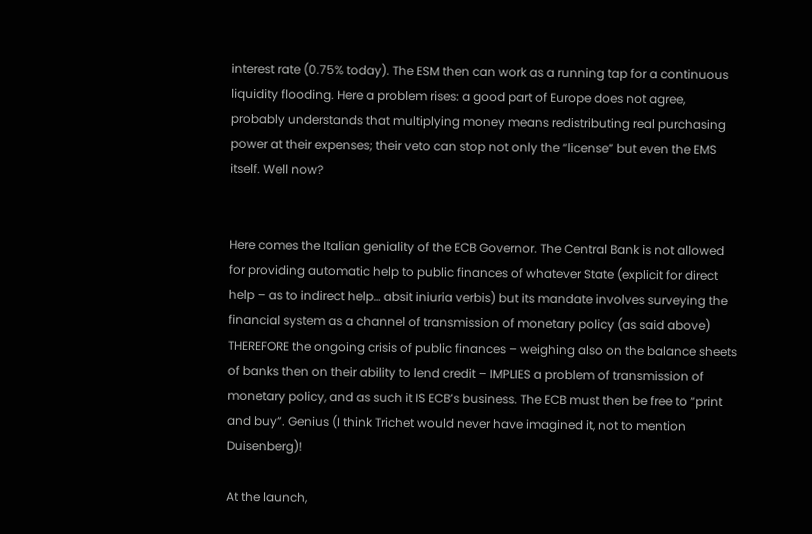interest rate (0.75% today). The ESM then can work as a running tap for a continuous liquidity flooding. Here a problem rises: a good part of Europe does not agree, probably understands that multiplying money means redistributing real purchasing power at their expenses; their veto can stop not only the “license” but even the EMS itself. Well now?


Here comes the Italian geniality of the ECB Governor. The Central Bank is not allowed for providing automatic help to public finances of whatever State (explicit for direct help – as to indirect help… absit iniuria verbis) but its mandate involves surveying the financial system as a channel of transmission of monetary policy (as said above) THEREFORE the ongoing crisis of public finances – weighing also on the balance sheets of banks then on their ability to lend credit – IMPLIES a problem of transmission of monetary policy, and as such it IS ECB’s business. The ECB must then be free to “print and buy”. Genius (I think Trichet would never have imagined it, not to mention Duisenberg)!

At the launch,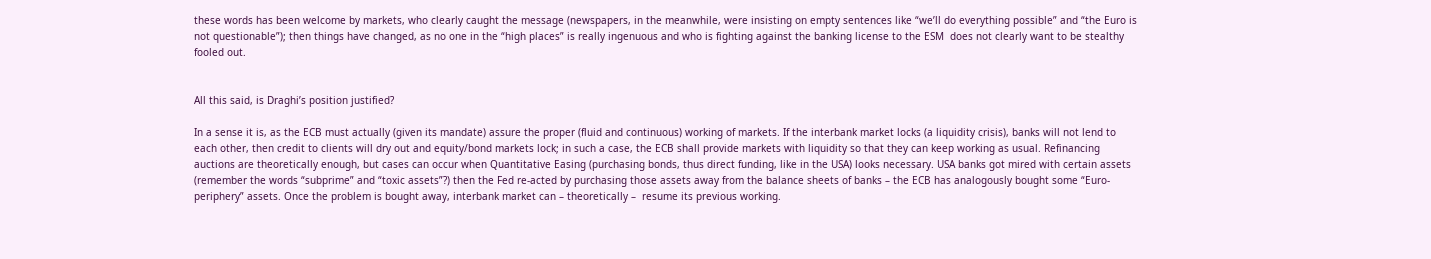these words has been welcome by markets, who clearly caught the message (newspapers, in the meanwhile, were insisting on empty sentences like “we’ll do everything possible” and “the Euro is not questionable”); then things have changed, as no one in the “high places” is really ingenuous and who is fighting against the banking license to the ESM  does not clearly want to be stealthy fooled out.


All this said, is Draghi’s position justified?

In a sense it is, as the ECB must actually (given its mandate) assure the proper (fluid and continuous) working of markets. If the interbank market locks (a liquidity crisis), banks will not lend to each other, then credit to clients will dry out and equity/bond markets lock; in such a case, the ECB shall provide markets with liquidity so that they can keep working as usual. Refinancing auctions are theoretically enough, but cases can occur when Quantitative Easing (purchasing bonds, thus direct funding, like in the USA) looks necessary. USA banks got mired with certain assets (remember the words “subprime” and “toxic assets”?) then the Fed re-acted by purchasing those assets away from the balance sheets of banks – the ECB has analogously bought some “Euro-periphery” assets. Once the problem is bought away, interbank market can – theoretically –  resume its previous working.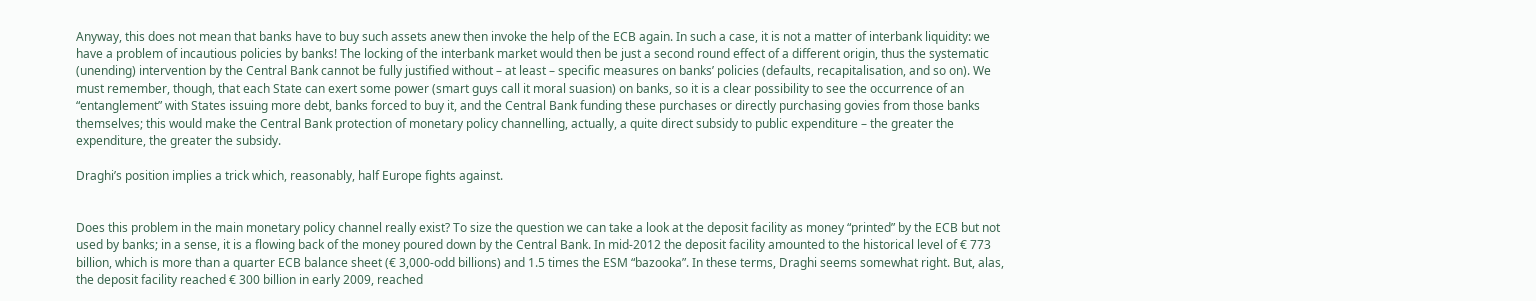Anyway, this does not mean that banks have to buy such assets anew then invoke the help of the ECB again. In such a case, it is not a matter of interbank liquidity: we have a problem of incautious policies by banks! The locking of the interbank market would then be just a second round effect of a different origin, thus the systematic (unending) intervention by the Central Bank cannot be fully justified without – at least – specific measures on banks’ policies (defaults, recapitalisation, and so on). We must remember, though, that each State can exert some power (smart guys call it moral suasion) on banks, so it is a clear possibility to see the occurrence of an “entanglement” with States issuing more debt, banks forced to buy it, and the Central Bank funding these purchases or directly purchasing govies from those banks themselves; this would make the Central Bank protection of monetary policy channelling, actually, a quite direct subsidy to public expenditure – the greater the expenditure, the greater the subsidy.

Draghi’s position implies a trick which, reasonably, half Europe fights against.


Does this problem in the main monetary policy channel really exist? To size the question we can take a look at the deposit facility as money “printed” by the ECB but not used by banks; in a sense, it is a flowing back of the money poured down by the Central Bank. In mid-2012 the deposit facility amounted to the historical level of € 773 billion, which is more than a quarter ECB balance sheet (€ 3,000-odd billions) and 1.5 times the ESM “bazooka”. In these terms, Draghi seems somewhat right. But, alas, the deposit facility reached € 300 billion in early 2009, reached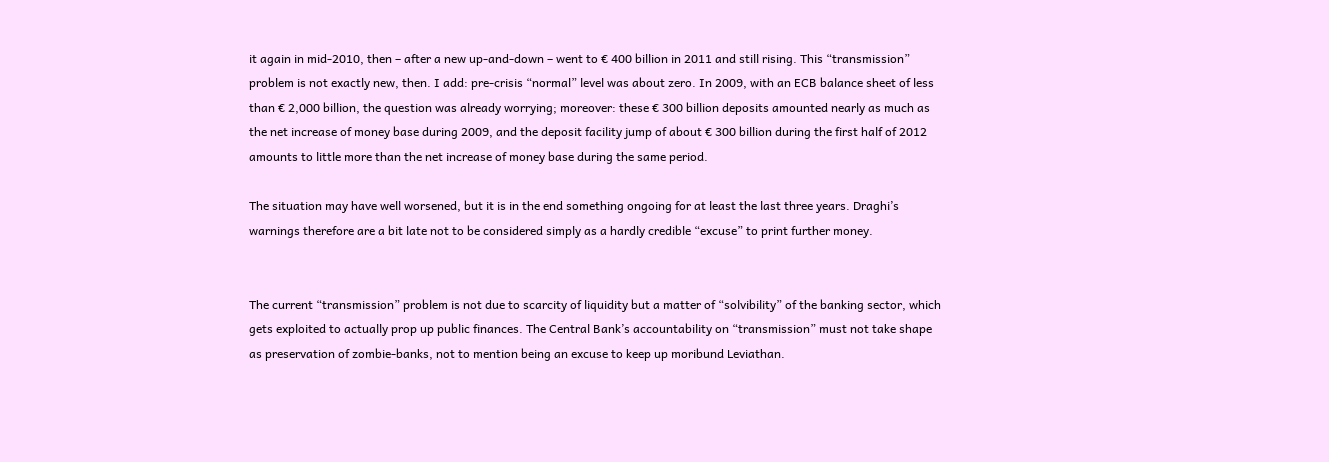it again in mid-2010, then – after a new up-and-down – went to € 400 billion in 2011 and still rising. This “transmission” problem is not exactly new, then. I add: pre-crisis “normal” level was about zero. In 2009, with an ECB balance sheet of less than € 2,000 billion, the question was already worrying; moreover: these € 300 billion deposits amounted nearly as much as the net increase of money base during 2009, and the deposit facility jump of about € 300 billion during the first half of 2012 amounts to little more than the net increase of money base during the same period.

The situation may have well worsened, but it is in the end something ongoing for at least the last three years. Draghi’s warnings therefore are a bit late not to be considered simply as a hardly credible “excuse” to print further money.


The current “transmission” problem is not due to scarcity of liquidity but a matter of “solvibility” of the banking sector, which gets exploited to actually prop up public finances. The Central Bank’s accountability on “transmission” must not take shape as preservation of zombie-banks, not to mention being an excuse to keep up moribund Leviathan.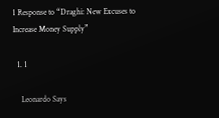1 Response to “Draghi: New Excuses to Increase Money Supply”

  1. 1

    Leonardo Says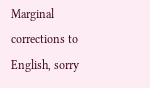Marginal corrections to English, sorry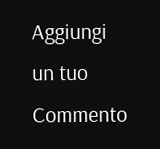Aggiungi un tuo Commento